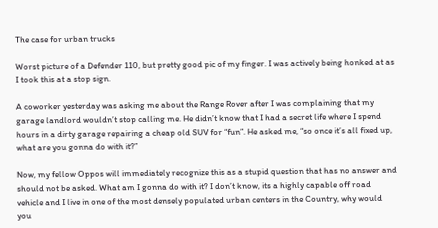The case for urban trucks

Worst picture of a Defender 110, but pretty good pic of my finger. I was actively being honked at as I took this at a stop sign.

A coworker yesterday was asking me about the Range Rover after I was complaining that my garage landlord wouldn’t stop calling me. He didn’t know that I had a secret life where I spend hours in a dirty garage repairing a cheap old SUV for “fun”. He asked me, “so once it’s all fixed up, what are you gonna do with it?”

Now, my fellow Oppos will immediately recognize this as a stupid question that has no answer and should not be asked. What am I gonna do with it? I don’t know, its a highly capable off road vehicle and I live in one of the most densely populated urban centers in the Country, why would you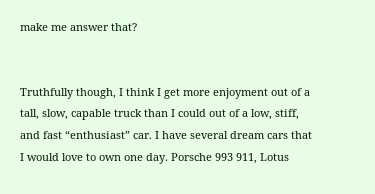make me answer that?


Truthfully though, I think I get more enjoyment out of a tall, slow, capable truck than I could out of a low, stiff, and fast “enthusiast” car. I have several dream cars that I would love to own one day. Porsche 993 911, Lotus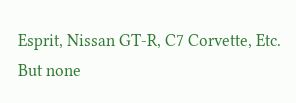Esprit, Nissan GT-R, C7 Corvette, Etc. But none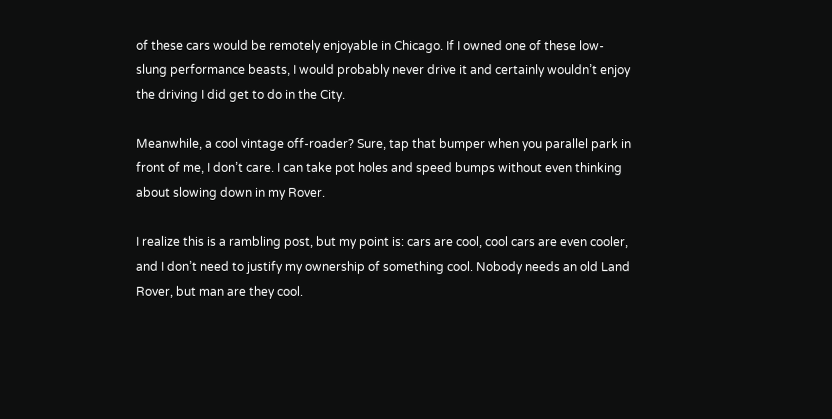of these cars would be remotely enjoyable in Chicago. If I owned one of these low-slung performance beasts, I would probably never drive it and certainly wouldn’t enjoy the driving I did get to do in the City.

Meanwhile, a cool vintage off-roader? Sure, tap that bumper when you parallel park in front of me, I don’t care. I can take pot holes and speed bumps without even thinking about slowing down in my Rover.

I realize this is a rambling post, but my point is: cars are cool, cool cars are even cooler, and I don’t need to justify my ownership of something cool. Nobody needs an old Land Rover, but man are they cool.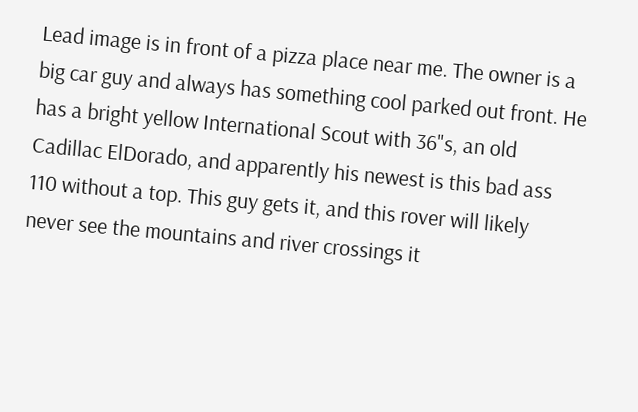Lead image is in front of a pizza place near me. The owner is a big car guy and always has something cool parked out front. He has a bright yellow International Scout with 36"s, an old Cadillac ElDorado, and apparently his newest is this bad ass 110 without a top. This guy gets it, and this rover will likely never see the mountains and river crossings it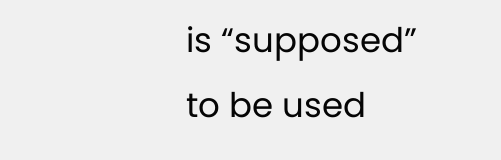is “supposed” to be used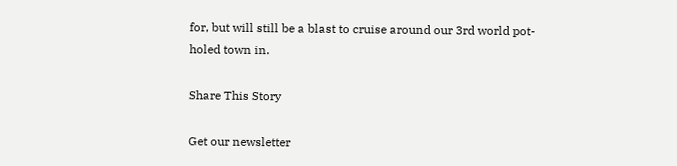for, but will still be a blast to cruise around our 3rd world pot-holed town in.

Share This Story

Get our newsletter